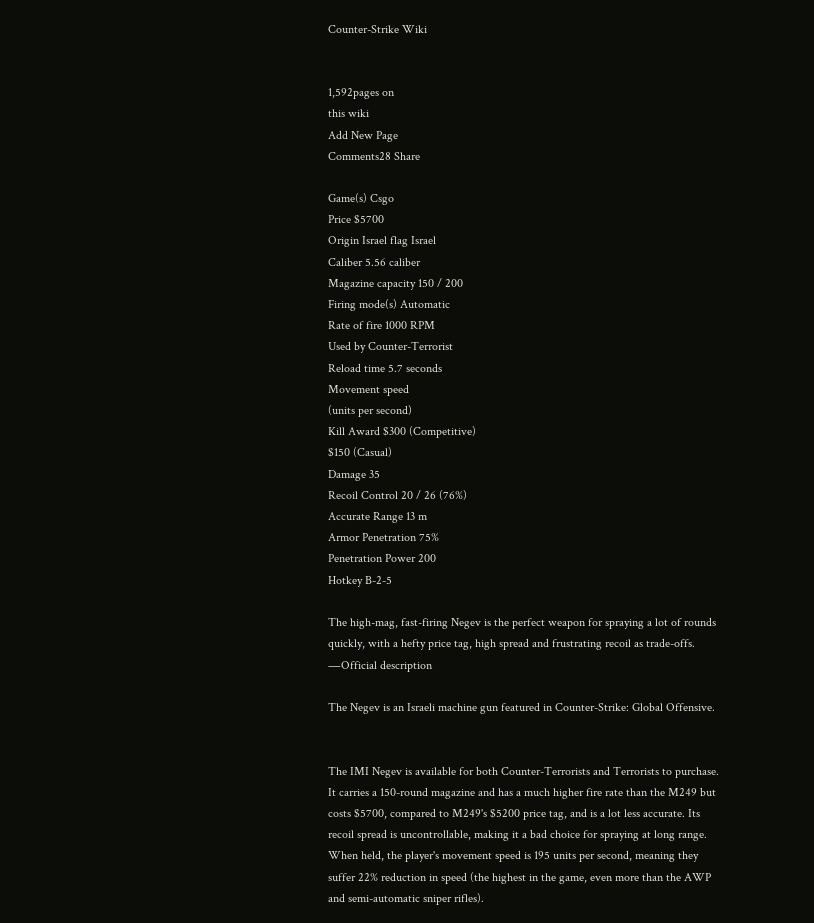Counter-Strike Wiki


1,592pages on
this wiki
Add New Page
Comments28 Share

Game(s) Csgo
Price $5700
Origin Israel flag Israel
Caliber 5.56 caliber
Magazine capacity 150 / 200
Firing mode(s) Automatic
Rate of fire 1000 RPM
Used by Counter-Terrorist
Reload time 5.7 seconds
Movement speed
(units per second)
Kill Award $300 (Competitive)
$150 (Casual)
Damage 35
Recoil Control 20 / 26 (76%)
Accurate Range 13 m
Armor Penetration 75%
Penetration Power 200
Hotkey B-2-5

The high-mag, fast-firing Negev is the perfect weapon for spraying a lot of rounds quickly, with a hefty price tag, high spread and frustrating recoil as trade-offs.
―Official description

The Negev is an Israeli machine gun featured in Counter-Strike: Global Offensive.


The IMI Negev is available for both Counter-Terrorists and Terrorists to purchase. It carries a 150-round magazine and has a much higher fire rate than the M249 but costs $5700, compared to M249's $5200 price tag, and is a lot less accurate. Its recoil spread is uncontrollable, making it a bad choice for spraying at long range. When held, the player's movement speed is 195 units per second, meaning they suffer 22% reduction in speed (the highest in the game, even more than the AWP and semi-automatic sniper rifles).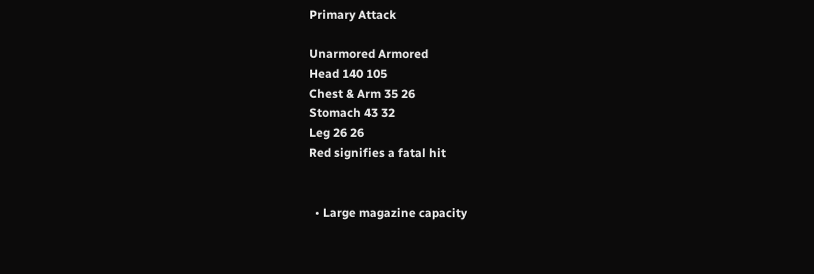Primary Attack

Unarmored Armored
Head 140 105
Chest & Arm 35 26
Stomach 43 32
Leg 26 26
Red signifies a fatal hit


  • Large magazine capacity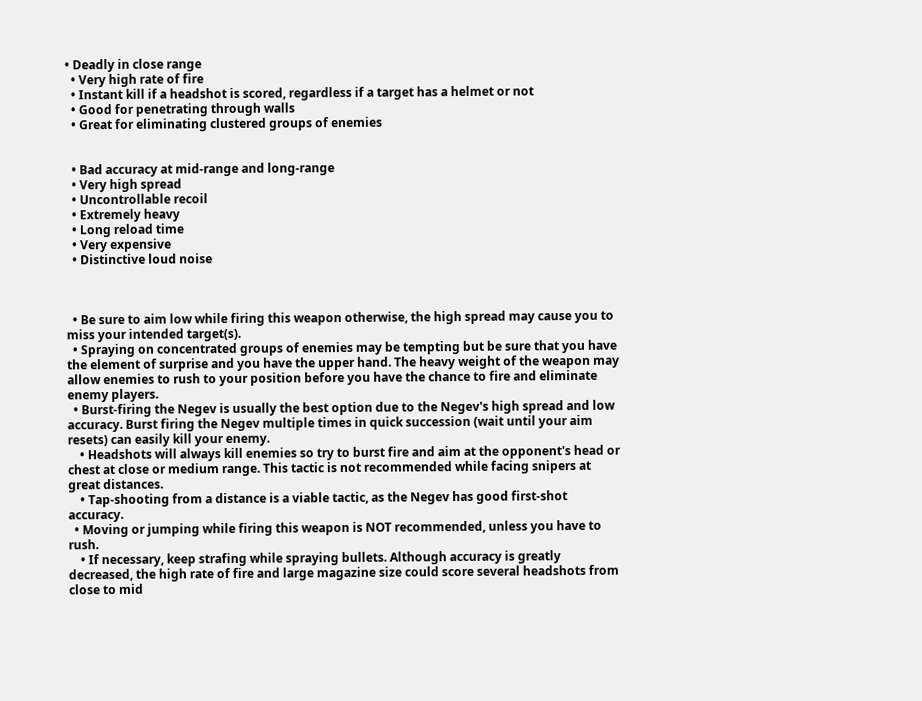• Deadly in close range
  • Very high rate of fire
  • Instant kill if a headshot is scored, regardless if a target has a helmet or not
  • Good for penetrating through walls
  • Great for eliminating clustered groups of enemies


  • Bad accuracy at mid-range and long-range
  • Very high spread
  • Uncontrollable recoil
  • Extremely heavy
  • Long reload time
  • Very expensive
  • Distinctive loud noise



  • Be sure to aim low while firing this weapon otherwise, the high spread may cause you to miss your intended target(s).
  • Spraying on concentrated groups of enemies may be tempting but be sure that you have the element of surprise and you have the upper hand. The heavy weight of the weapon may allow enemies to rush to your position before you have the chance to fire and eliminate enemy players.
  • Burst-firing the Negev is usually the best option due to the Negev's high spread and low accuracy. Burst firing the Negev multiple times in quick succession (wait until your aim resets) can easily kill your enemy.
    • Headshots will always kill enemies so try to burst fire and aim at the opponent's head or chest at close or medium range. This tactic is not recommended while facing snipers at great distances.
    • Tap-shooting from a distance is a viable tactic, as the Negev has good first-shot accuracy.
  • Moving or jumping while firing this weapon is NOT recommended, unless you have to rush.
    • If necessary, keep strafing while spraying bullets. Although accuracy is greatly decreased, the high rate of fire and large magazine size could score several headshots from close to mid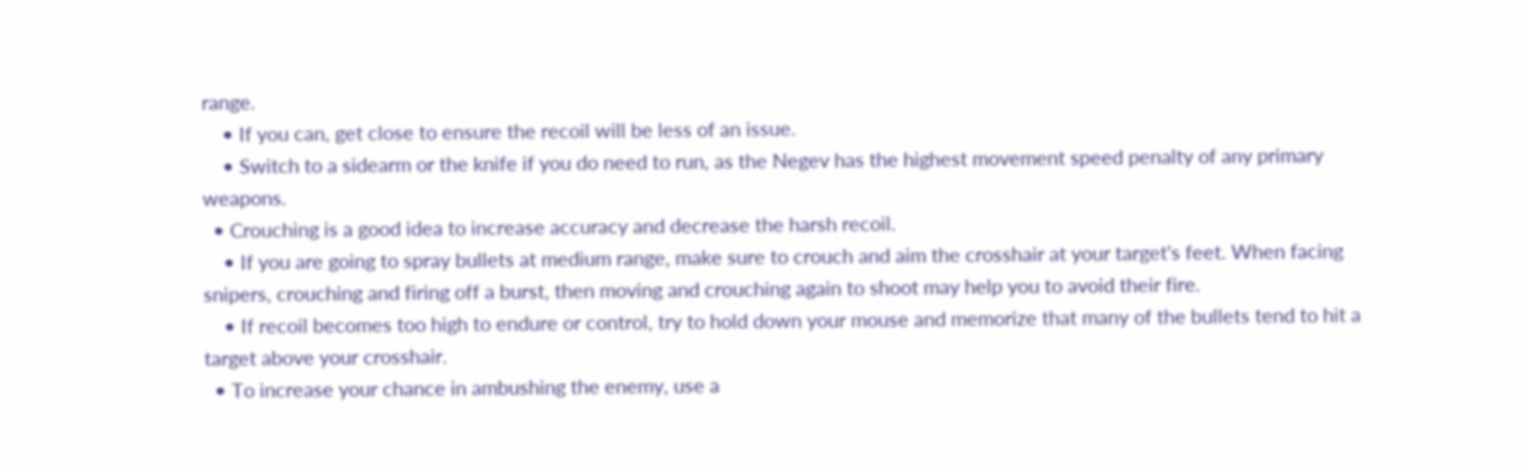range.
    • If you can, get close to ensure the recoil will be less of an issue.
    • Switch to a sidearm or the knife if you do need to run, as the Negev has the highest movement speed penalty of any primary weapons.
  • Crouching is a good idea to increase accuracy and decrease the harsh recoil.
    • If you are going to spray bullets at medium range, make sure to crouch and aim the crosshair at your target's feet. When facing snipers, crouching and firing off a burst, then moving and crouching again to shoot may help you to avoid their fire.
    • If recoil becomes too high to endure or control, try to hold down your mouse and memorize that many of the bullets tend to hit a target above your crosshair.
  • To increase your chance in ambushing the enemy, use a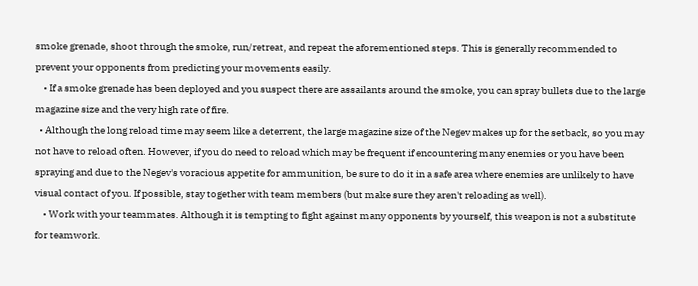smoke grenade, shoot through the smoke, run/retreat, and repeat the aforementioned steps. This is generally recommended to prevent your opponents from predicting your movements easily.
    • If a smoke grenade has been deployed and you suspect there are assailants around the smoke, you can spray bullets due to the large magazine size and the very high rate of fire.
  • Although the long reload time may seem like a deterrent, the large magazine size of the Negev makes up for the setback, so you may not have to reload often. However, if you do need to reload which may be frequent if encountering many enemies or you have been spraying and due to the Negev's voracious appetite for ammunition, be sure to do it in a safe area where enemies are unlikely to have visual contact of you. If possible, stay together with team members (but make sure they aren't reloading as well).
    • Work with your teammates. Although it is tempting to fight against many opponents by yourself, this weapon is not a substitute for teamwork.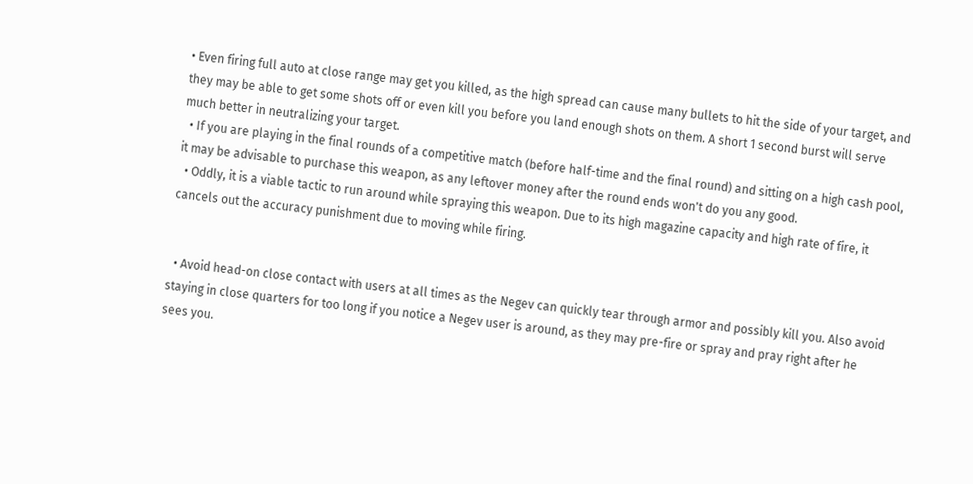• Even firing full auto at close range may get you killed, as the high spread can cause many bullets to hit the side of your target, and they may be able to get some shots off or even kill you before you land enough shots on them. A short 1 second burst will serve much better in neutralizing your target.
  • If you are playing in the final rounds of a competitive match (before half-time and the final round) and sitting on a high cash pool, it may be advisable to purchase this weapon, as any leftover money after the round ends won't do you any good.
  • Oddly, it is a viable tactic to run around while spraying this weapon. Due to its high magazine capacity and high rate of fire, it cancels out the accuracy punishment due to moving while firing.


  • Avoid head-on close contact with users at all times as the Negev can quickly tear through armor and possibly kill you. Also avoid staying in close quarters for too long if you notice a Negev user is around, as they may pre-fire or spray and pray right after he sees you.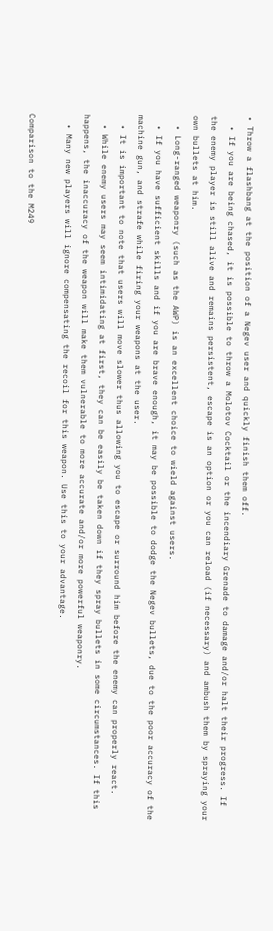• Throw a flashbang at the position of a Negev user and quickly finish them off.
  • If you are being chased, it is possible to throw a Molotov Cocktail or the incendiary Grenade to damage and/or halt their progress. If the enemy player is still alive and remains persistent, escape is an option or you can reload (if necessary) and ambush them by spraying your own bullets at him.
  • Long-ranged weaponry (such as the AWP) is an excellent choice to wield against users.
  • If you have sufficient skills and if you are brave enough, it may be possible to dodge the Negev bullets, due to the poor accuracy of the machine gun, and strafe while firing your weapons at the user.
  • It is important to note that users will move slower thus allowing you to escape or surround him before the enemy can properly react.
  • While enemy users may seem intimidating at first, they can be easily be taken down if they spray bullets in some circumstances. If this happens, the inaccuracy of the weapon will make them vulnerable to more accurate and/or more powerful weaponry.
  • Many new players will ignore compensating the recoil for this weapon. Use this to your advantage.

Comparison to the M249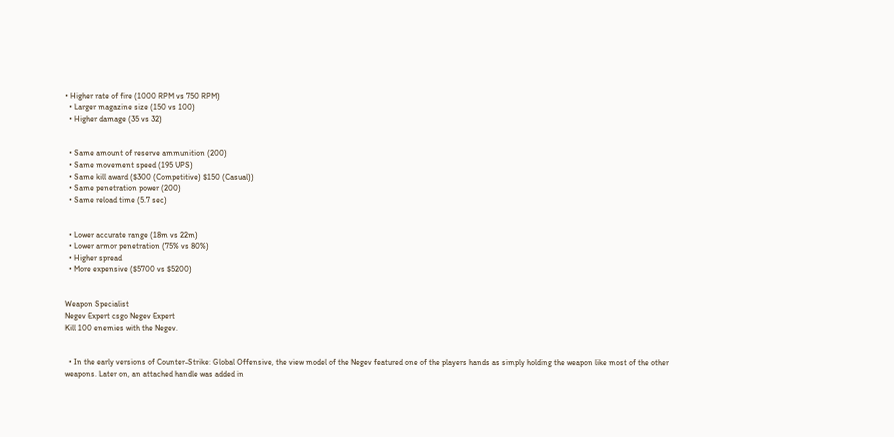• Higher rate of fire (1000 RPM vs 750 RPM)
  • Larger magazine size (150 vs 100)
  • Higher damage (35 vs 32)


  • Same amount of reserve ammunition (200)
  • Same movement speed (195 UPS)
  • Same kill award ($300 (Competitive) $150 (Casual))
  • Same penetration power (200)
  • Same reload time (5.7 sec)


  • Lower accurate range (18m vs 22m)
  • Lower armor penetration (75% vs 80%)
  • Higher spread
  • More expensive ($5700 vs $5200)


Weapon Specialist
Negev Expert csgo Negev Expert
Kill 100 enemies with the Negev.


  • In the early versions of Counter-Strike: Global Offensive, the view model of the Negev featured one of the players hands as simply holding the weapon like most of the other weapons. Later on, an attached handle was added in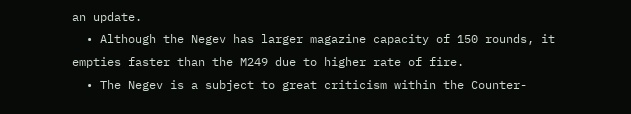an update.
  • Although the Negev has larger magazine capacity of 150 rounds, it empties faster than the M249 due to higher rate of fire.
  • The Negev is a subject to great criticism within the Counter-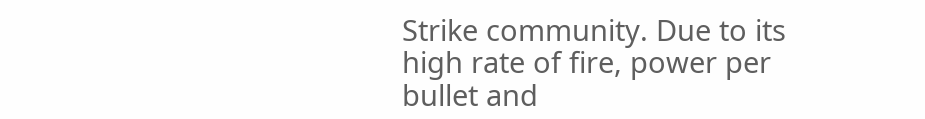Strike community. Due to its high rate of fire, power per bullet and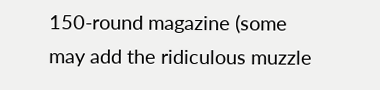150-round magazine (some may add the ridiculous muzzle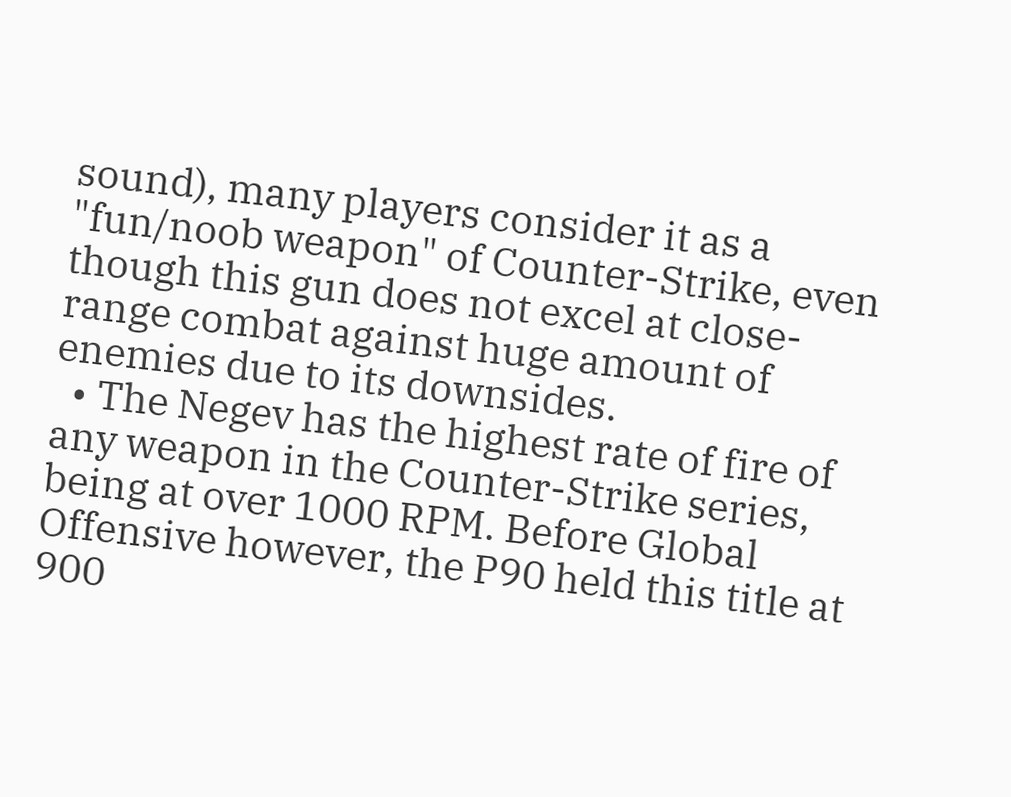sound), many players consider it as a "fun/noob weapon" of Counter-Strike, even though this gun does not excel at close-range combat against huge amount of enemies due to its downsides.
  • The Negev has the highest rate of fire of any weapon in the Counter-Strike series, being at over 1000 RPM. Before Global Offensive however, the P90 held this title at 900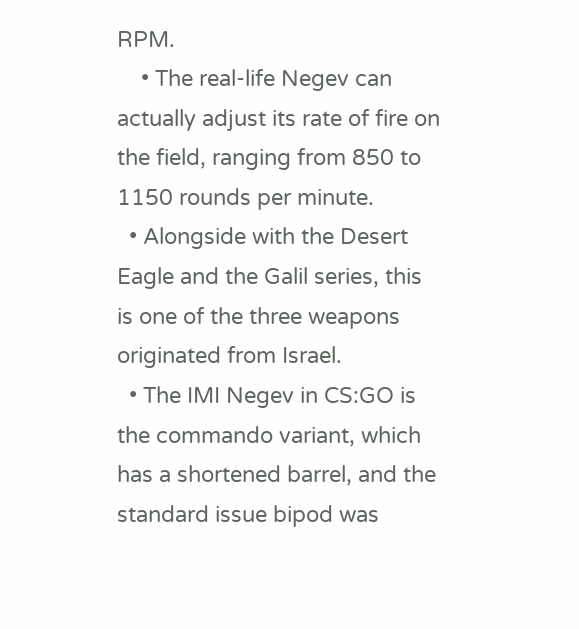RPM.
    • The real-life Negev can actually adjust its rate of fire on the field, ranging from 850 to 1150 rounds per minute.
  • Alongside with the Desert Eagle and the Galil series, this is one of the three weapons originated from Israel.
  • The IMI Negev in CS:GO is the commando variant, which has a shortened barrel, and the standard issue bipod was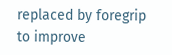replaced by foregrip to improve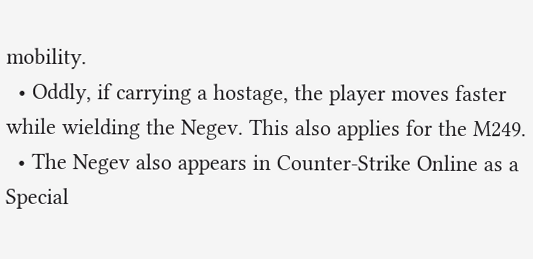mobility.
  • Oddly, if carrying a hostage, the player moves faster while wielding the Negev. This also applies for the M249.
  • The Negev also appears in Counter-Strike Online as a Special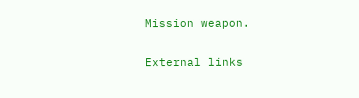Mission weapon.

External links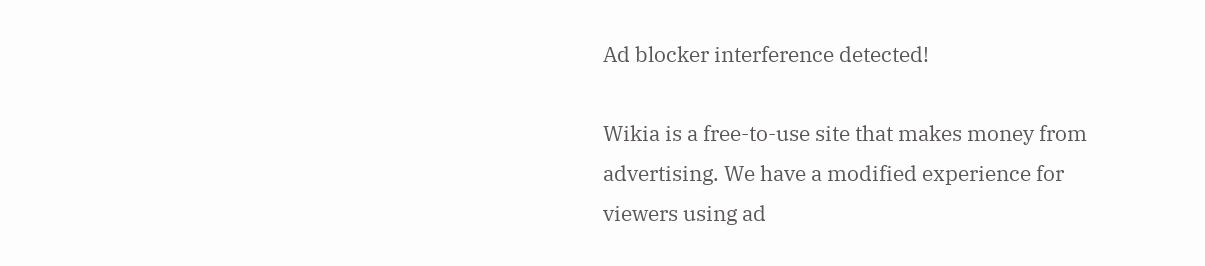Ad blocker interference detected!

Wikia is a free-to-use site that makes money from advertising. We have a modified experience for viewers using ad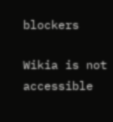blockers

Wikia is not accessible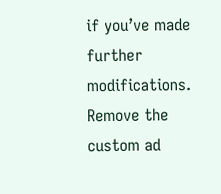if you’ve made further modifications. Remove the custom ad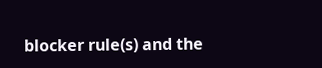blocker rule(s) and the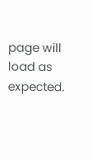page will load as expected.